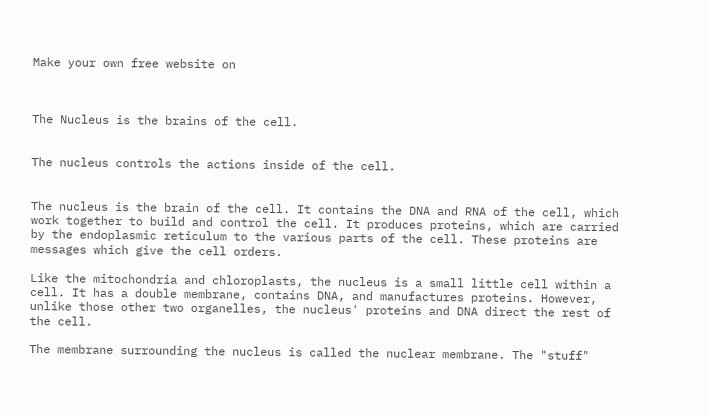Make your own free website on



The Nucleus is the brains of the cell.


The nucleus controls the actions inside of the cell.


The nucleus is the brain of the cell. It contains the DNA and RNA of the cell, which work together to build and control the cell. It produces proteins, which are carried by the endoplasmic reticulum to the various parts of the cell. These proteins are messages which give the cell orders.

Like the mitochondria and chloroplasts, the nucleus is a small little cell within a cell. It has a double membrane, contains DNA, and manufactures proteins. However, unlike those other two organelles, the nucleus' proteins and DNA direct the rest of the cell.

The membrane surrounding the nucleus is called the nuclear membrane. The "stuff"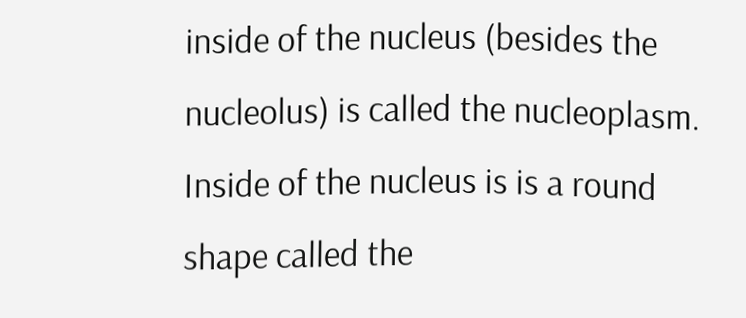inside of the nucleus (besides the nucleolus) is called the nucleoplasm. Inside of the nucleus is is a round shape called the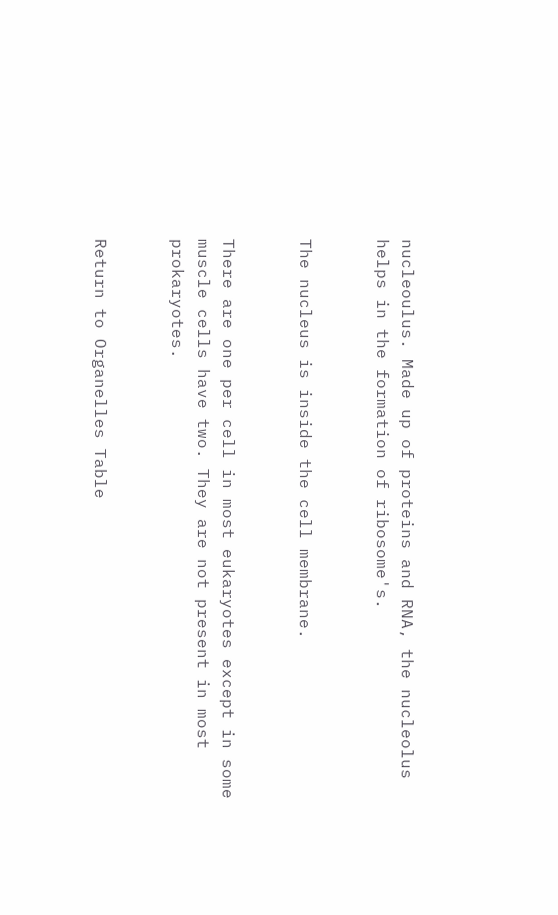nucleoulus. Made up of proteins and RNA, the nucleolus helps in the formation of ribosome's.


The nucleus is inside the cell membrane.


There are one per cell in most eukaryotes except in some muscle cells have two. They are not present in most prokaryotes.


Return to Organelles Table